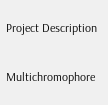Project Description

Multichromophore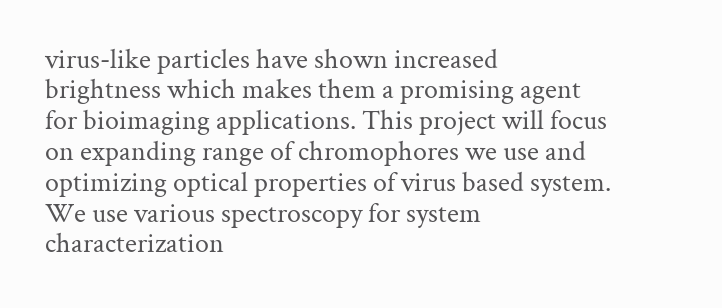virus-like particles have shown increased brightness which makes them a promising agent for bioimaging applications. This project will focus on expanding range of chromophores we use and optimizing optical properties of virus based system. We use various spectroscopy for system characterization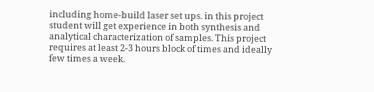including home-build laser set ups. in this project student will get experience in both synthesis and analytical characterization of samples. This project requires at least 2-3 hours block of times and ideally few times a week.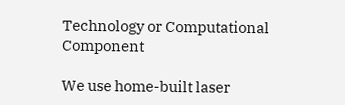Technology or Computational Component

We use home-built laser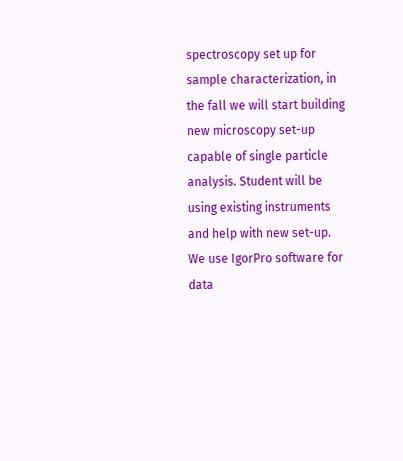spectroscopy set up for sample characterization, in the fall we will start building new microscopy set-up capable of single particle analysis. Student will be using existing instruments and help with new set-up. We use IgorPro software for data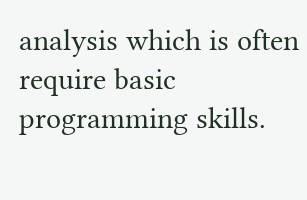analysis which is often require basic programming skills.